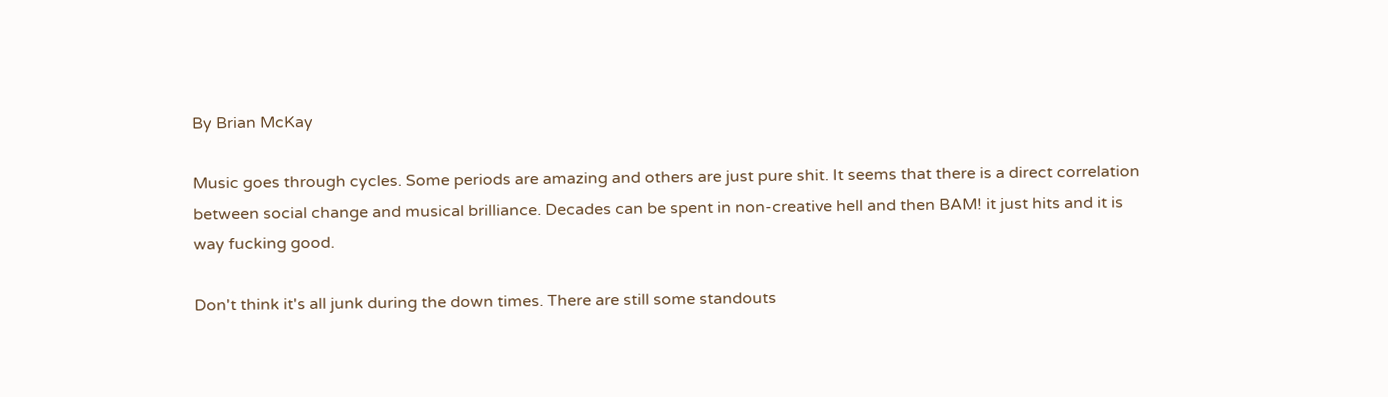By Brian McKay

Music goes through cycles. Some periods are amazing and others are just pure shit. It seems that there is a direct correlation between social change and musical brilliance. Decades can be spent in non-creative hell and then BAM! it just hits and it is way fucking good.

Don't think it's all junk during the down times. There are still some standouts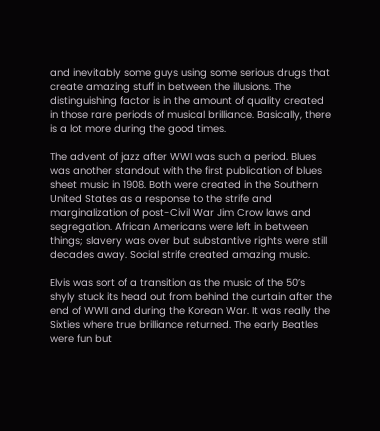and inevitably some guys using some serious drugs that create amazing stuff in between the illusions. The distinguishing factor is in the amount of quality created in those rare periods of musical brilliance. Basically, there is a lot more during the good times.

The advent of jazz after WWI was such a period. Blues was another standout with the first publication of blues sheet music in 1908. Both were created in the Southern United States as a response to the strife and marginalization of post-Civil War Jim Crow laws and segregation. African Americans were left in between things; slavery was over but substantive rights were still decades away. Social strife created amazing music.

Elvis was sort of a transition as the music of the 50’s shyly stuck its head out from behind the curtain after the end of WWII and during the Korean War. It was really the Sixties where true brilliance returned. The early Beatles were fun but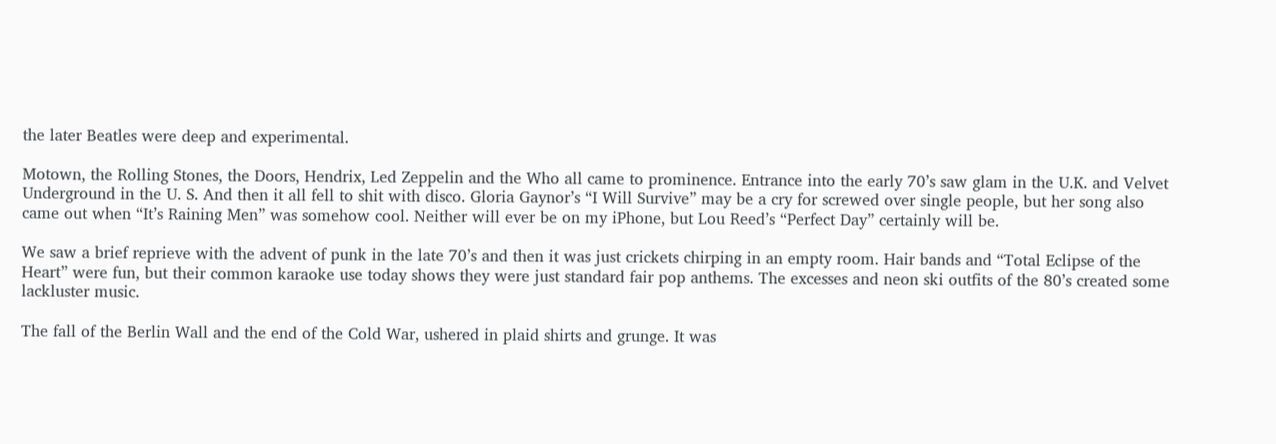the later Beatles were deep and experimental.

Motown, the Rolling Stones, the Doors, Hendrix, Led Zeppelin and the Who all came to prominence. Entrance into the early 70’s saw glam in the U.K. and Velvet Underground in the U. S. And then it all fell to shit with disco. Gloria Gaynor’s “I Will Survive” may be a cry for screwed over single people, but her song also came out when “It’s Raining Men” was somehow cool. Neither will ever be on my iPhone, but Lou Reed’s “Perfect Day” certainly will be.

We saw a brief reprieve with the advent of punk in the late 70’s and then it was just crickets chirping in an empty room. Hair bands and “Total Eclipse of the Heart” were fun, but their common karaoke use today shows they were just standard fair pop anthems. The excesses and neon ski outfits of the 80’s created some lackluster music.

The fall of the Berlin Wall and the end of the Cold War, ushered in plaid shirts and grunge. It was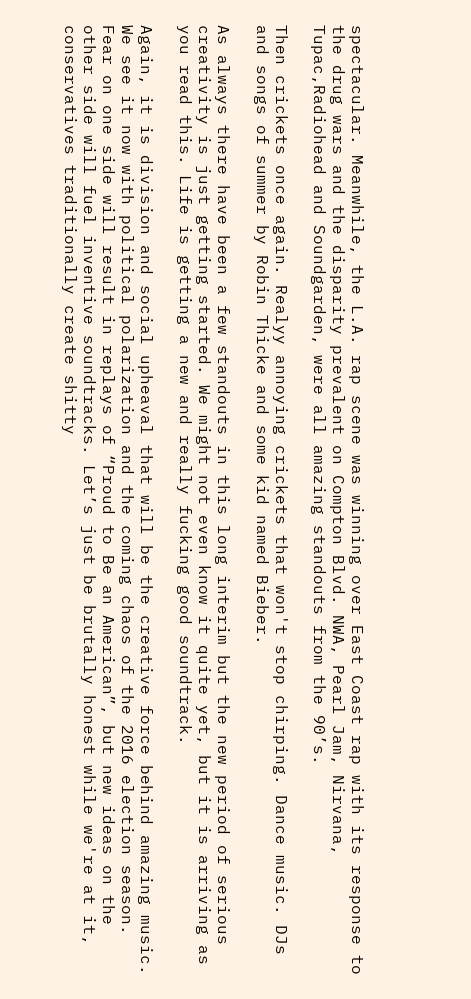spectacular. Meanwhile, the L.A. rap scene was winning over East Coast rap with its response to the drug wars and the disparity prevalent on Compton Blvd. NWA, Pearl Jam, Nirvana, Tupac,Radiohead and Soundgarden, were all amazing standouts from the 90’s.

Then crickets once again. Realyy annoying crickets that won't stop chirping. Dance music. DJs and songs of summer by Robin Thicke and some kid named Bieber.

As always there have been a few standouts in this long interim but the new period of serious creativity is just getting started. We might not even know it quite yet, but it is arriving as you read this. Life is getting a new and really fucking good soundtrack.

Again, it is division and social upheaval that will be the creative force behind amazing music. We see it now with political polarization and the coming chaos of the 2016 election season. Fear on one side will result in replays of “Proud to Be an American”, but new ideas on the other side will fuel inventive soundtracks. Let’s just be brutally honest while we're at it, conservatives traditionally create shitty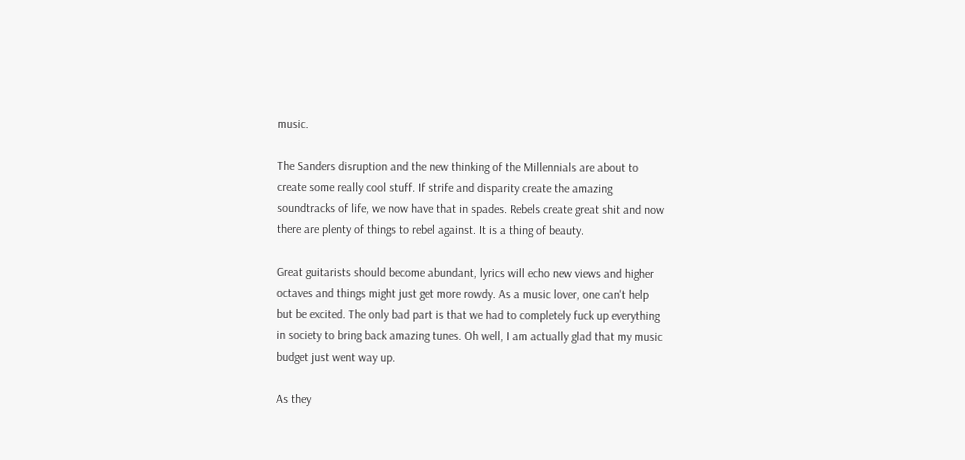music.

The Sanders disruption and the new thinking of the Millennials are about to create some really cool stuff. If strife and disparity create the amazing soundtracks of life, we now have that in spades. Rebels create great shit and now there are plenty of things to rebel against. It is a thing of beauty.

Great guitarists should become abundant, lyrics will echo new views and higher octaves and things might just get more rowdy. As a music lover, one can't help but be excited. The only bad part is that we had to completely fuck up everything in society to bring back amazing tunes. Oh well, I am actually glad that my music budget just went way up.

As they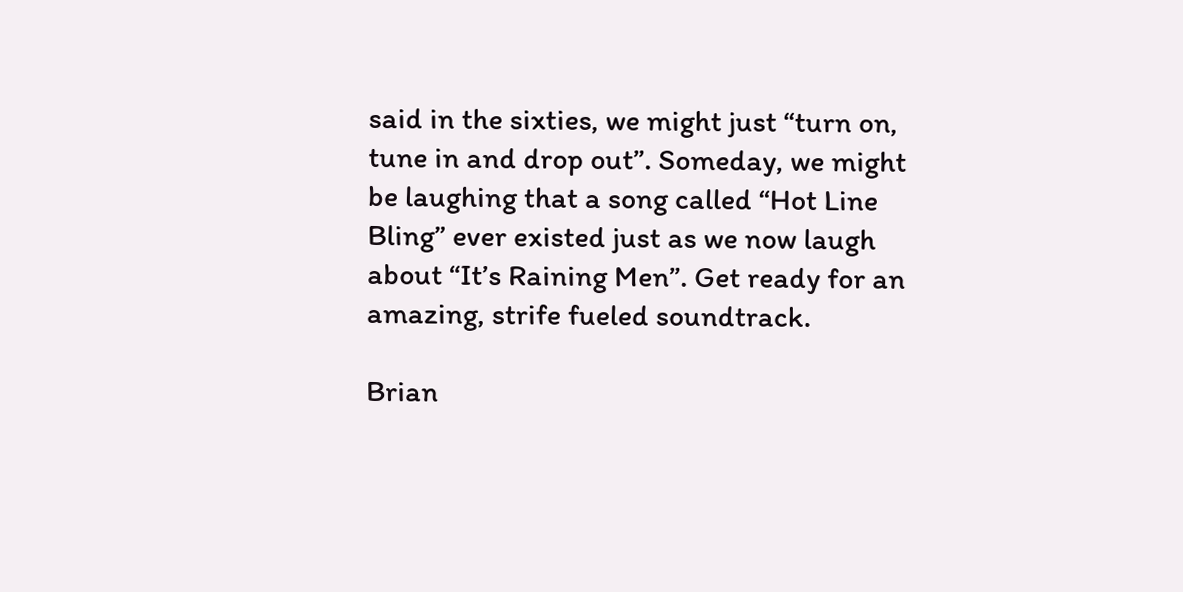said in the sixties, we might just “turn on, tune in and drop out”. Someday, we might be laughing that a song called “Hot Line Bling” ever existed just as we now laugh about “It’s Raining Men”. Get ready for an amazing, strife fueled soundtrack.

Brian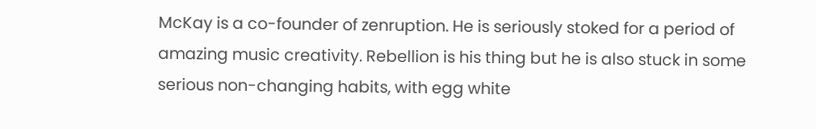McKay is a co-founder of zenruption. He is seriously stoked for a period of amazing music creativity. Rebellion is his thing but he is also stuck in some serious non-changing habits, with egg white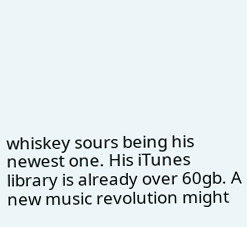whiskey sours being his newest one. His iTunes library is already over 60gb. A new music revolution might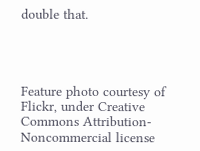double that.




Feature photo courtesy of Flickr, under Creative Commons Attribution-Noncommercial license